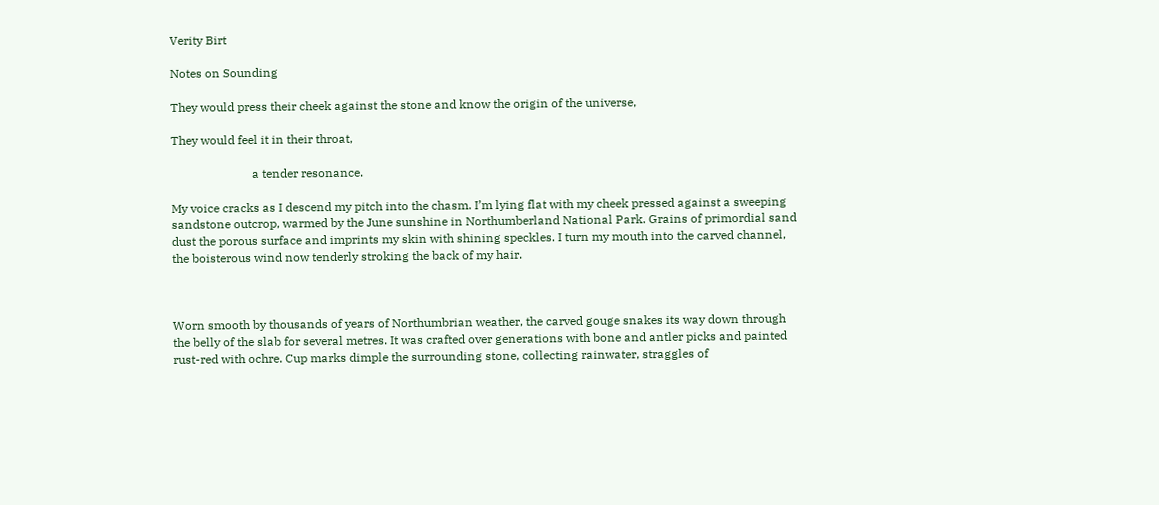Verity Birt

Notes on Sounding

They would press their cheek against the stone and know the origin of the universe,

They would feel it in their throat,

                           a tender resonance.

My voice cracks as I descend my pitch into the chasm. I’m lying flat with my cheek pressed against a sweeping sandstone outcrop, warmed by the June sunshine in Northumberland National Park. Grains of primordial sand dust the porous surface and imprints my skin with shining speckles. I turn my mouth into the carved channel, the boisterous wind now tenderly stroking the back of my hair.



Worn smooth by thousands of years of Northumbrian weather, the carved gouge snakes its way down through the belly of the slab for several metres. It was crafted over generations with bone and antler picks and painted rust-red with ochre. Cup marks dimple the surrounding stone, collecting rainwater, straggles of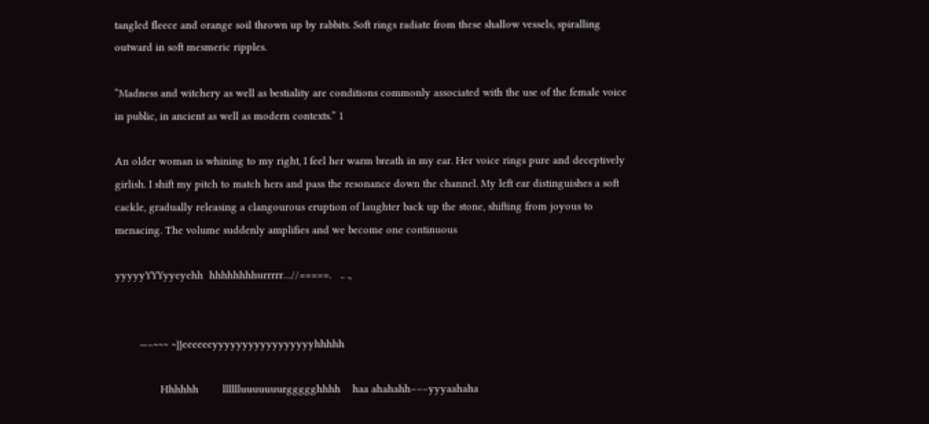tangled fleece and orange soil thrown up by rabbits. Soft rings radiate from these shallow vessels, spiralling outward in soft mesmeric ripples.

“Madness and witchery as well as bestiality are conditions commonly associated with the use of the female voice in public, in ancient as well as modern contexts.” 1

An older woman is whining to my right, I feel her warm breath in my ear. Her voice rings pure and deceptively girlish. I shift my pitch to match hers and pass the resonance down the channel. My left ear distinguishes a soft cackle, gradually releasing a clangourous eruption of laughter back up the stone, shifting from joyous to menacing. The volume suddenly amplifies and we become one continuous

yyyyyYYYyyeyehh  hhhhhhhhurrrrr…//=====.   .. .,


        —–~~~ ~}}eeeeeeyyyyyyyyyyyyyyyyyhhhhh

               Hhhhhh        lllllluuuuuuurggggghhhh    haa ahahahh–––yyyaahaha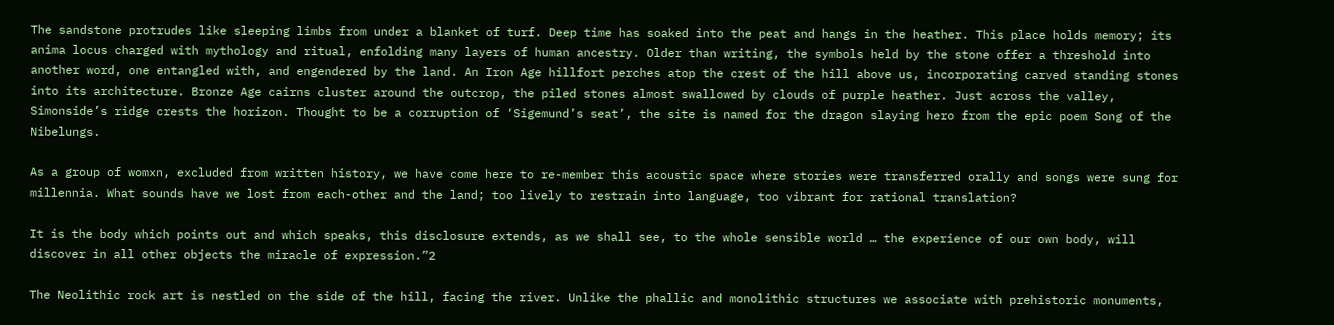The sandstone protrudes like sleeping limbs from under a blanket of turf. Deep time has soaked into the peat and hangs in the heather. This place holds memory; its anima locus charged with mythology and ritual, enfolding many layers of human ancestry. Older than writing, the symbols held by the stone offer a threshold into another word, one entangled with, and engendered by the land. An Iron Age hillfort perches atop the crest of the hill above us, incorporating carved standing stones into its architecture. Bronze Age cairns cluster around the outcrop, the piled stones almost swallowed by clouds of purple heather. Just across the valley, Simonside’s ridge crests the horizon. Thought to be a corruption of ‘Sigemund’s seat’, the site is named for the dragon slaying hero from the epic poem Song of the Nibelungs.

As a group of womxn, excluded from written history, we have come here to re-member this acoustic space where stories were transferred orally and songs were sung for millennia. What sounds have we lost from each-other and the land; too lively to restrain into language, too vibrant for rational translation?

It is the body which points out and which speaks, this disclosure extends, as we shall see, to the whole sensible world … the experience of our own body, will discover in all other objects the miracle of expression.”2

The Neolithic rock art is nestled on the side of the hill, facing the river. Unlike the phallic and monolithic structures we associate with prehistoric monuments,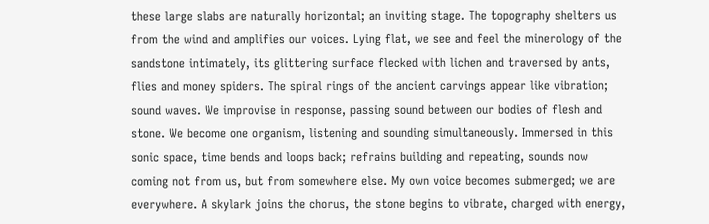these large slabs are naturally horizontal; an inviting stage. The topography shelters us from the wind and amplifies our voices. Lying flat, we see and feel the minerology of the sandstone intimately, its glittering surface flecked with lichen and traversed by ants, flies and money spiders. The spiral rings of the ancient carvings appear like vibration; sound waves. We improvise in response, passing sound between our bodies of flesh and stone. We become one organism, listening and sounding simultaneously. Immersed in this sonic space, time bends and loops back; refrains building and repeating, sounds now coming not from us, but from somewhere else. My own voice becomes submerged; we are everywhere. A skylark joins the chorus, the stone begins to vibrate, charged with energy,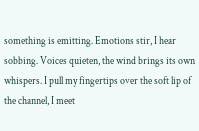something is emitting. Emotions stir, I hear sobbing. Voices quieten, the wind brings its own whispers. I pull my fingertips over the soft lip of the channel, I meet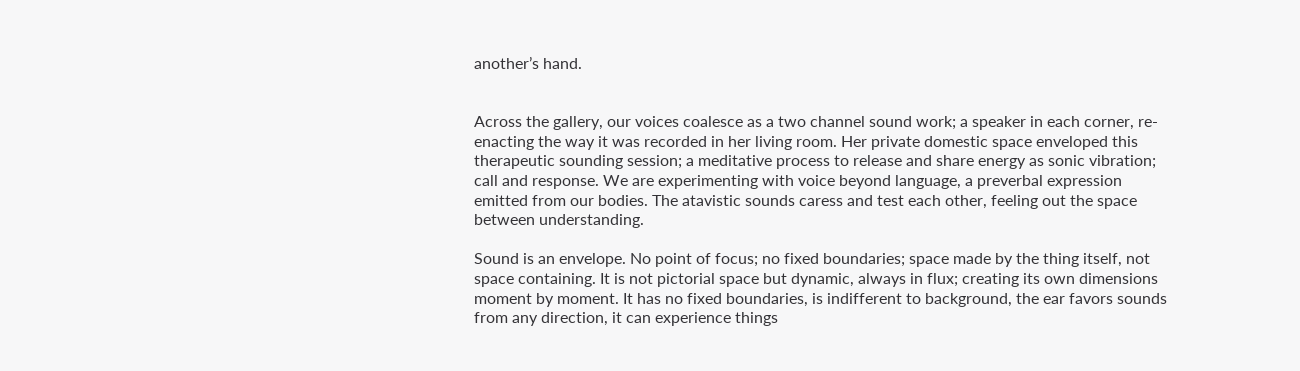another’s hand.


Across the gallery, our voices coalesce as a two channel sound work; a speaker in each corner, re-enacting the way it was recorded in her living room. Her private domestic space enveloped this therapeutic sounding session; a meditative process to release and share energy as sonic vibration; call and response. We are experimenting with voice beyond language, a preverbal expression emitted from our bodies. The atavistic sounds caress and test each other, feeling out the space between understanding.

Sound is an envelope. No point of focus; no fixed boundaries; space made by the thing itself, not space containing. It is not pictorial space but dynamic, always in flux; creating its own dimensions moment by moment. It has no fixed boundaries, is indifferent to background, the ear favors sounds from any direction, it can experience things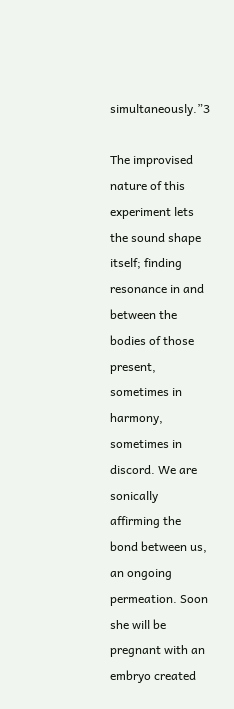simultaneously.”3

The improvised nature of this experiment lets the sound shape itself; finding resonance in and between the bodies of those present, sometimes in harmony, sometimes in discord. We are sonically affirming the bond between us, an ongoing permeation. Soon she will be pregnant with an embryo created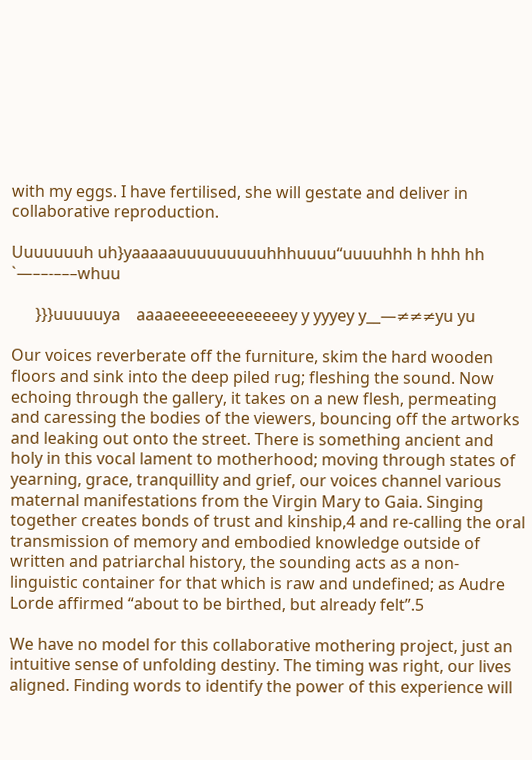with my eggs. I have fertilised, she will gestate and deliver in collaborative reproduction.

Uuuuuuuh uh}yaaaaauuuuuuuuuhhhuuuu“uuuuhhh h hhh hh `—––-–––whuu

      }}}uuuuuya    aaaaeeeeeeeeeeeeey y yyyey y__—≠≠≠yu yu

Our voices reverberate off the furniture, skim the hard wooden floors and sink into the deep piled rug; fleshing the sound. Now echoing through the gallery, it takes on a new flesh, permeating and caressing the bodies of the viewers, bouncing off the artworks and leaking out onto the street. There is something ancient and holy in this vocal lament to motherhood; moving through states of yearning, grace, tranquillity and grief, our voices channel various maternal manifestations from the Virgin Mary to Gaia. Singing together creates bonds of trust and kinship,4 and re-calling the oral transmission of memory and embodied knowledge outside of written and patriarchal history, the sounding acts as a non-linguistic container for that which is raw and undefined; as Audre Lorde affirmed “about to be birthed, but already felt”.5

We have no model for this collaborative mothering project, just an intuitive sense of unfolding destiny. The timing was right, our lives aligned. Finding words to identify the power of this experience will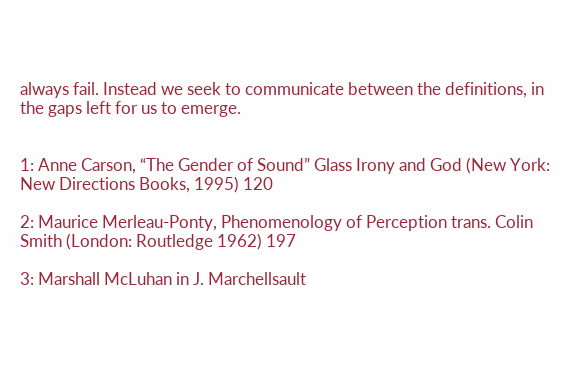always fail. Instead we seek to communicate between the definitions, in the gaps left for us to emerge.


1: Anne Carson, “The Gender of Sound” Glass Irony and God (New York: New Directions Books, 1995) 120

2: Maurice Merleau-Ponty, Phenomenology of Perception trans. Colin Smith (London: Routledge 1962) 197

3: Marshall McLuhan in J. Marchellsault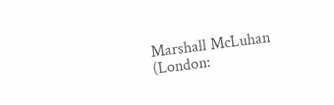Marshall McLuhan (London: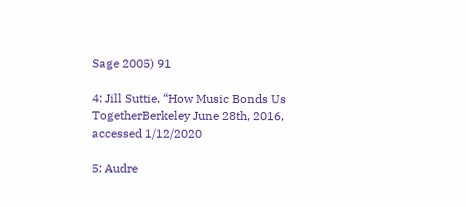Sage 2005) 91

4: Jill Suttie, “How Music Bonds Us TogetherBerkeley June 28th, 2016, accessed 1/12/2020

5: Audre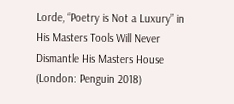Lorde, “Poetry is Not a Luxury” in His Masters Tools Will Never Dismantle His Masters House (London: Penguin 2018)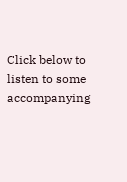Click below to listen to some accompanying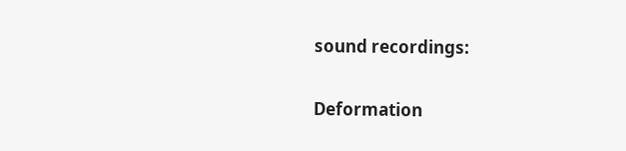sound recordings:

Deformation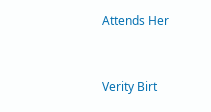Attends Her


Verity Birt